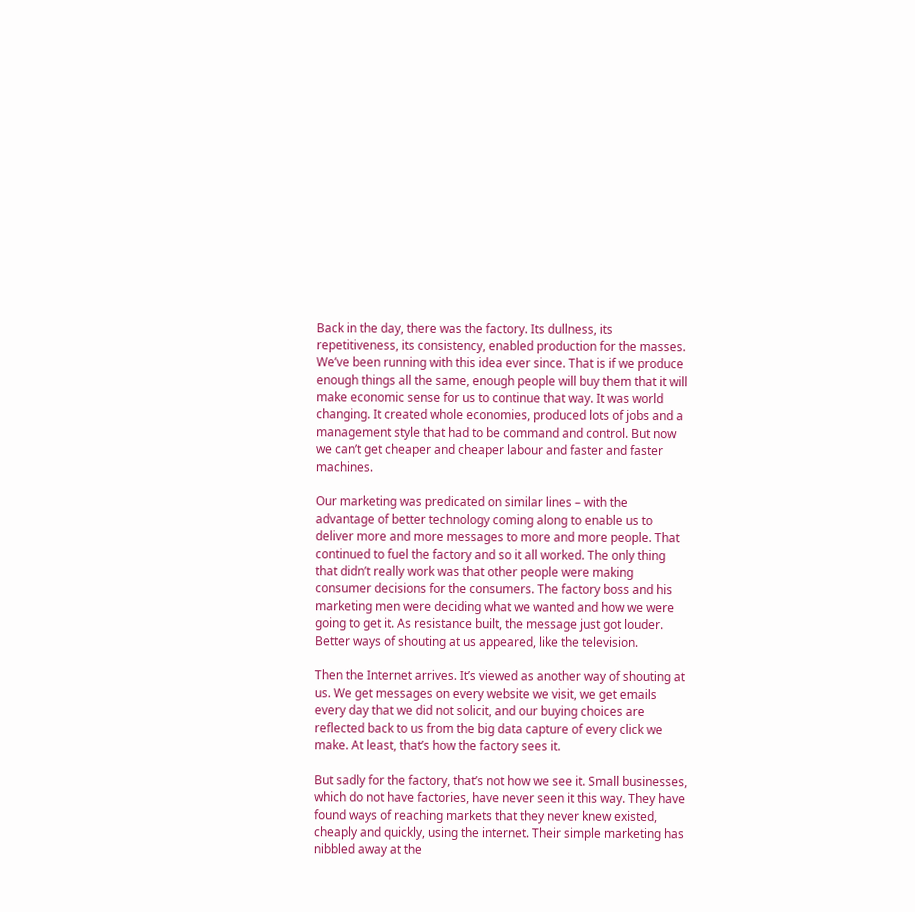Back in the day, there was the factory. Its dullness, its repetitiveness, its consistency, enabled production for the masses. We’ve been running with this idea ever since. That is if we produce enough things all the same, enough people will buy them that it will make economic sense for us to continue that way. It was world changing. It created whole economies, produced lots of jobs and a management style that had to be command and control. But now we can’t get cheaper and cheaper labour and faster and faster machines.

Our marketing was predicated on similar lines – with the advantage of better technology coming along to enable us to deliver more and more messages to more and more people. That continued to fuel the factory and so it all worked. The only thing that didn’t really work was that other people were making consumer decisions for the consumers. The factory boss and his marketing men were deciding what we wanted and how we were going to get it. As resistance built, the message just got louder. Better ways of shouting at us appeared, like the television.

Then the Internet arrives. It’s viewed as another way of shouting at us. We get messages on every website we visit, we get emails every day that we did not solicit, and our buying choices are reflected back to us from the big data capture of every click we make. At least, that’s how the factory sees it.

But sadly for the factory, that’s not how we see it. Small businesses, which do not have factories, have never seen it this way. They have found ways of reaching markets that they never knew existed, cheaply and quickly, using the internet. Their simple marketing has nibbled away at the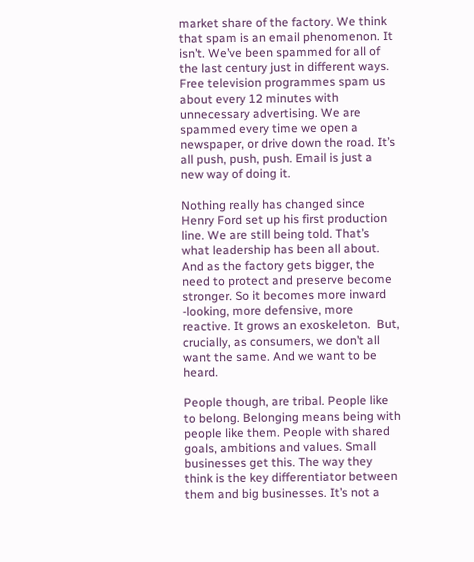market share of the factory. We think that spam is an email phenomenon. It isn’t. We’ve been spammed for all of the last century just in different ways. Free television programmes spam us about every 12 minutes with unnecessary advertising. We are spammed every time we open a newspaper, or drive down the road. It’s all push, push, push. Email is just a new way of doing it.

Nothing really has changed since Henry Ford set up his first production line. We are still being told. That’s what leadership has been all about. And as the factory gets bigger, the need to protect and preserve become stronger. So it becomes more inward -looking, more defensive, more reactive. It grows an exoskeleton.  But, crucially, as consumers, we don’t all want the same. And we want to be heard.

People though, are tribal. People like to belong. Belonging means being with people like them. People with shared goals, ambitions and values. Small businesses get this. The way they think is the key differentiator between them and big businesses. It’s not a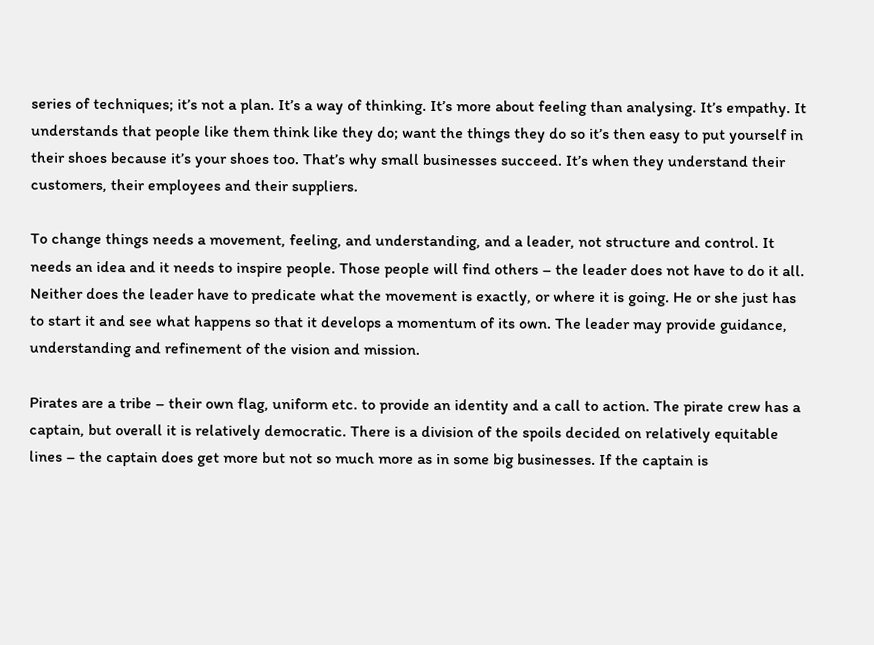series of techniques; it’s not a plan. It’s a way of thinking. It’s more about feeling than analysing. It’s empathy. It understands that people like them think like they do; want the things they do so it’s then easy to put yourself in their shoes because it’s your shoes too. That’s why small businesses succeed. It’s when they understand their customers, their employees and their suppliers.

To change things needs a movement, feeling, and understanding, and a leader, not structure and control. It needs an idea and it needs to inspire people. Those people will find others – the leader does not have to do it all. Neither does the leader have to predicate what the movement is exactly, or where it is going. He or she just has to start it and see what happens so that it develops a momentum of its own. The leader may provide guidance, understanding and refinement of the vision and mission.

Pirates are a tribe – their own flag, uniform etc. to provide an identity and a call to action. The pirate crew has a captain, but overall it is relatively democratic. There is a division of the spoils decided on relatively equitable lines – the captain does get more but not so much more as in some big businesses. If the captain is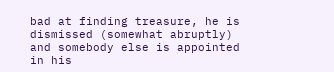bad at finding treasure, he is dismissed (somewhat abruptly) and somebody else is appointed in his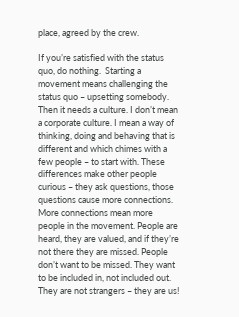place, agreed by the crew.

If you’re satisfied with the status quo, do nothing.  Starting a movement means challenging the status quo – upsetting somebody. Then it needs a culture. I don’t mean a corporate culture. I mean a way of thinking, doing and behaving that is different and which chimes with a few people – to start with. These differences make other people curious – they ask questions, those questions cause more connections. More connections mean more people in the movement. People are heard, they are valued, and if they’re not there they are missed. People don’t want to be missed. They want to be included in, not included out. They are not strangers – they are us!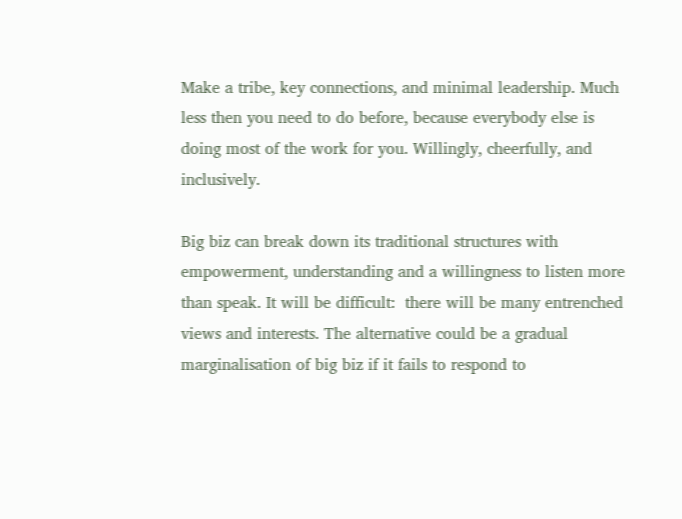Make a tribe, key connections, and minimal leadership. Much less then you need to do before, because everybody else is doing most of the work for you. Willingly, cheerfully, and inclusively.

Big biz can break down its traditional structures with empowerment, understanding and a willingness to listen more than speak. It will be difficult:  there will be many entrenched views and interests. The alternative could be a gradual marginalisation of big biz if it fails to respond to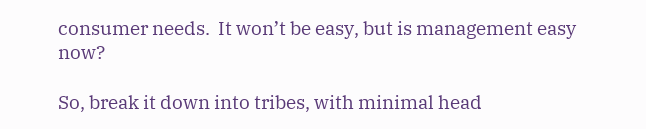consumer needs.  It won’t be easy, but is management easy now?

So, break it down into tribes, with minimal head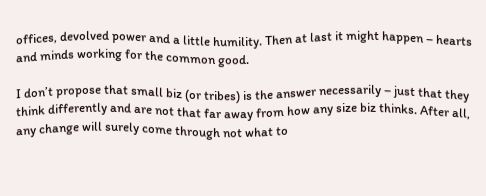offices, devolved power and a little humility. Then at last it might happen – hearts and minds working for the common good.

I don’t propose that small biz (or tribes) is the answer necessarily – just that they think differently and are not that far away from how any size biz thinks. After all, any change will surely come through not what to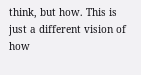think, but how. This is just a different vision of how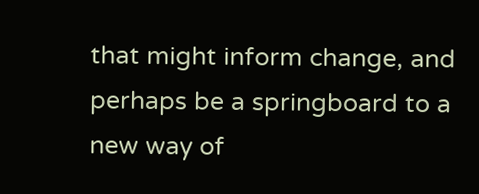that might inform change, and perhaps be a springboard to a new way of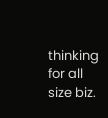thinking for all size biz.